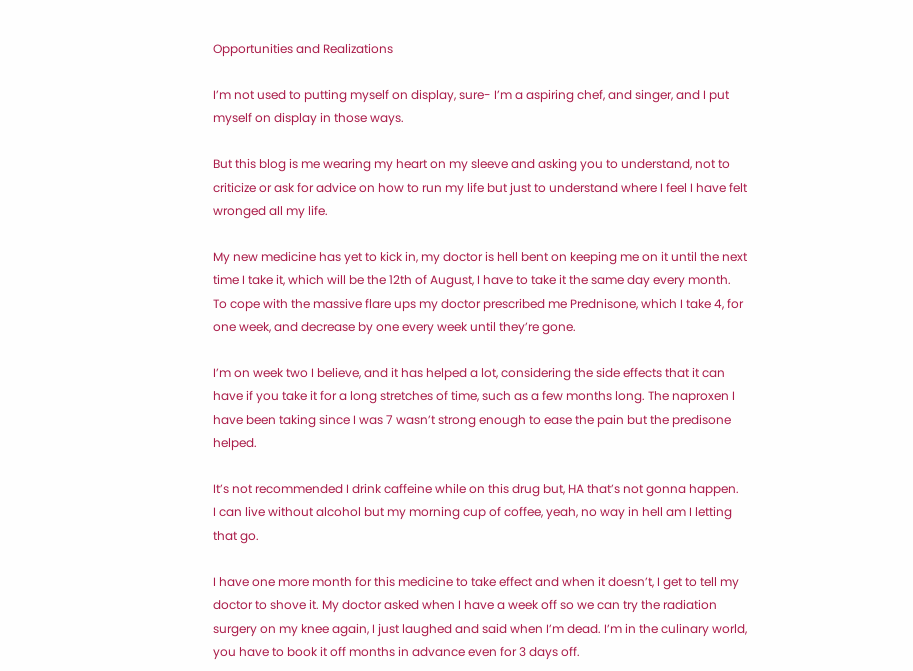Opportunities and Realizations

I’m not used to putting myself on display, sure- I’m a aspiring chef, and singer, and I put myself on display in those ways.

But this blog is me wearing my heart on my sleeve and asking you to understand, not to criticize or ask for advice on how to run my life but just to understand where I feel I have felt wronged all my life.

My new medicine has yet to kick in, my doctor is hell bent on keeping me on it until the next time I take it, which will be the 12th of August, I have to take it the same day every month.
To cope with the massive flare ups my doctor prescribed me Prednisone, which I take 4, for one week, and decrease by one every week until they’re gone.

I’m on week two I believe, and it has helped a lot, considering the side effects that it can have if you take it for a long stretches of time, such as a few months long. The naproxen I have been taking since I was 7 wasn’t strong enough to ease the pain but the predisone helped.

It’s not recommended I drink caffeine while on this drug but, HA that’s not gonna happen.
I can live without alcohol but my morning cup of coffee, yeah, no way in hell am I letting that go.

I have one more month for this medicine to take effect and when it doesn’t, I get to tell my doctor to shove it. My doctor asked when I have a week off so we can try the radiation surgery on my knee again, I just laughed and said when I’m dead. I’m in the culinary world, you have to book it off months in advance even for 3 days off.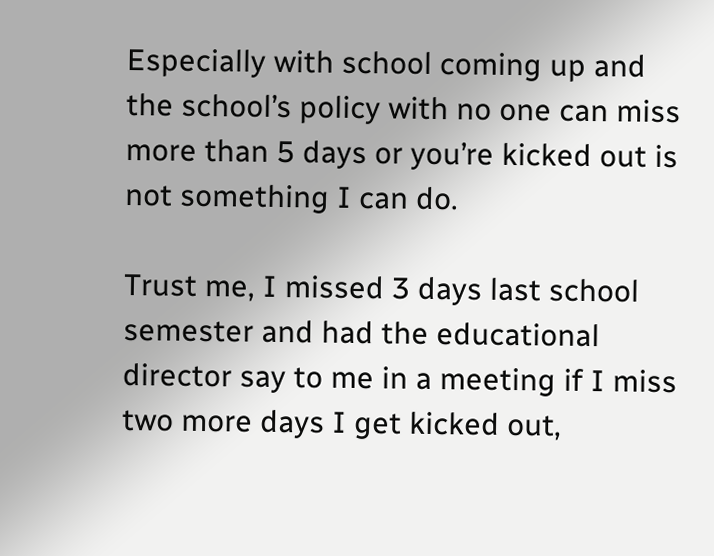Especially with school coming up and the school’s policy with no one can miss more than 5 days or you’re kicked out is not something I can do.

Trust me, I missed 3 days last school semester and had the educational director say to me in a meeting if I miss two more days I get kicked out,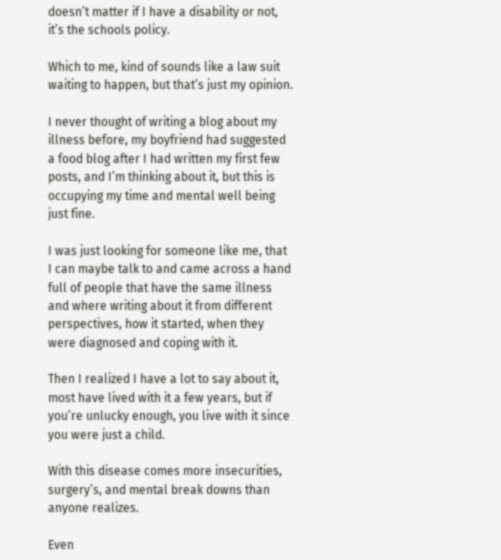doesn’t matter if I have a disability or not, it’s the schools policy.

Which to me, kind of sounds like a law suit waiting to happen, but that’s just my opinion.

I never thought of writing a blog about my illness before, my boyfriend had suggested a food blog after I had written my first few posts, and I’m thinking about it, but this is occupying my time and mental well being just fine.

I was just looking for someone like me, that I can maybe talk to and came across a hand full of people that have the same illness and where writing about it from different perspectives, how it started, when they were diagnosed and coping with it.

Then I realized I have a lot to say about it, most have lived with it a few years, but if you’re unlucky enough, you live with it since you were just a child.

With this disease comes more insecurities, surgery’s, and mental break downs than anyone realizes.

Even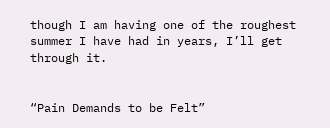though I am having one of the roughest summer I have had in years, I’ll get through it.


“Pain Demands to be Felt”